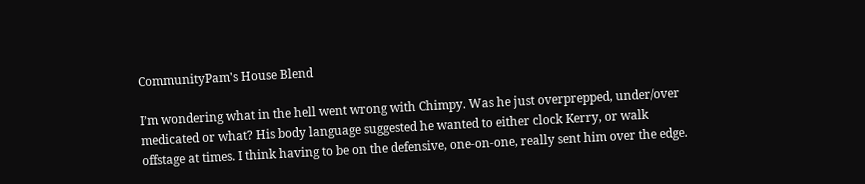CommunityPam's House Blend

I’m wondering what in the hell went wrong with Chimpy. Was he just overprepped, under/over medicated or what? His body language suggested he wanted to either clock Kerry, or walk offstage at times. I think having to be on the defensive, one-on-one, really sent him over the edge.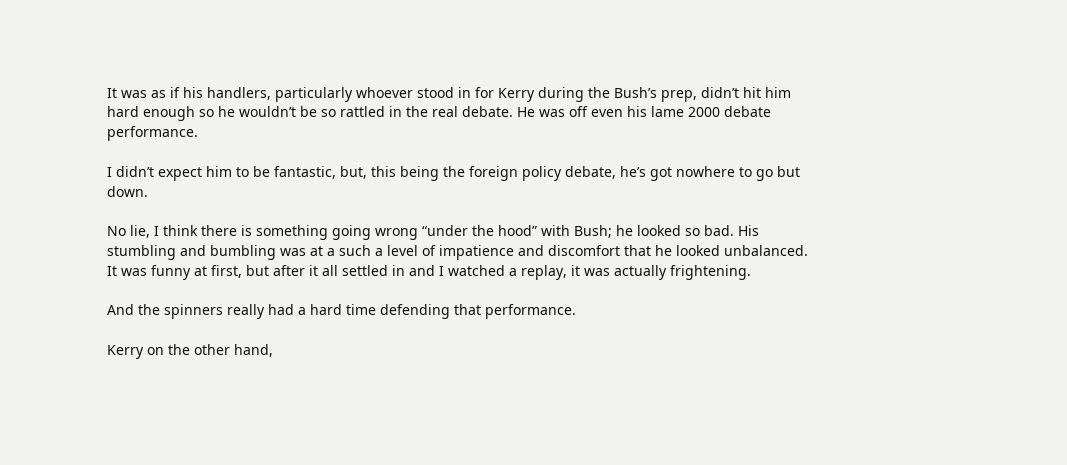It was as if his handlers, particularly whoever stood in for Kerry during the Bush’s prep, didn’t hit him hard enough so he wouldn’t be so rattled in the real debate. He was off even his lame 2000 debate performance.

I didn’t expect him to be fantastic, but, this being the foreign policy debate, he’s got nowhere to go but down.

No lie, I think there is something going wrong “under the hood” with Bush; he looked so bad. His stumbling and bumbling was at a such a level of impatience and discomfort that he looked unbalanced. It was funny at first, but after it all settled in and I watched a replay, it was actually frightening.

And the spinners really had a hard time defending that performance.

Kerry on the other hand,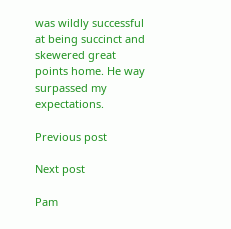was wildly successful at being succinct and skewered great points home. He way surpassed my expectations.

Previous post

Next post

Pam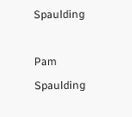Spaulding

Pam Spaulding